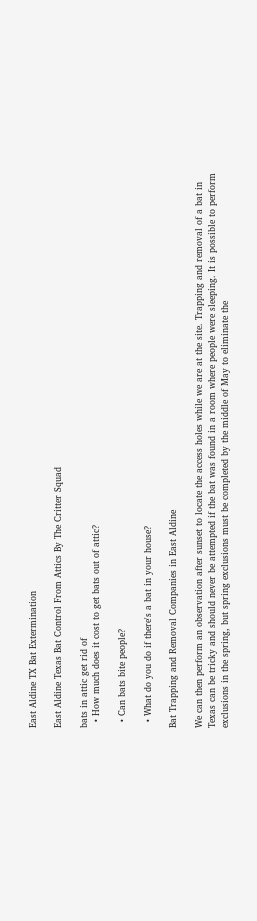East Aldine TX Bat Extermination

East Aldine Texas Bat Control From Attics By The Critter Squad

bats in attic get rid of
  • How much does it cost to get bats out of attic?

  • Can bats bite people?

  • What do you do if there's a bat in your house?

Bat Trapping and Removal Companies in East Aldine

We can then perform an observation after sunset to locate the access holes while we are at the site. Trapping and removal of a bat in Texas can be tricky and should never be attempted if the bat was found in a room where people were sleeping. It is possible to perform exclusions in the spring, but spring exclusions must be completed by the middle of May to eliminate the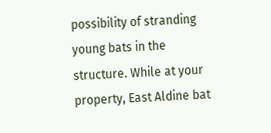possibility of stranding young bats in the structure. While at your property, East Aldine bat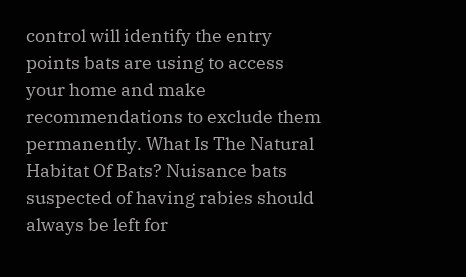control will identify the entry points bats are using to access your home and make recommendations to exclude them permanently. What Is The Natural Habitat Of Bats? Nuisance bats suspected of having rabies should always be left for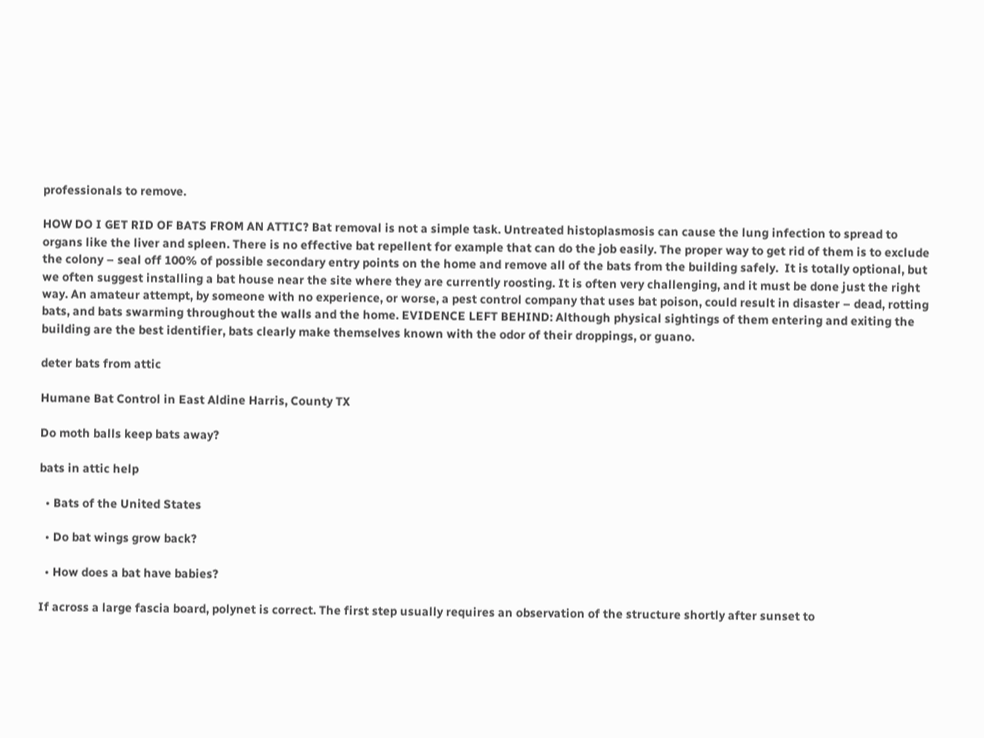professionals to remove.

HOW DO I GET RID OF BATS FROM AN ATTIC? Bat removal is not a simple task. Untreated histoplasmosis can cause the lung infection to spread to organs like the liver and spleen. There is no effective bat repellent for example that can do the job easily. The proper way to get rid of them is to exclude the colony – seal off 100% of possible secondary entry points on the home and remove all of the bats from the building safely.  It is totally optional, but we often suggest installing a bat house near the site where they are currently roosting. It is often very challenging, and it must be done just the right way. An amateur attempt, by someone with no experience, or worse, a pest control company that uses bat poison, could result in disaster – dead, rotting bats, and bats swarming throughout the walls and the home. EVIDENCE LEFT BEHIND: Although physical sightings of them entering and exiting the building are the best identifier, bats clearly make themselves known with the odor of their droppings, or guano.

deter bats from attic

Humane Bat Control in East Aldine Harris, County TX

Do moth balls keep bats away?

bats in attic help

  • Bats of the United States

  • Do bat wings grow back?

  • How does a bat have babies?

If across a large fascia board, polynet is correct. The first step usually requires an observation of the structure shortly after sunset to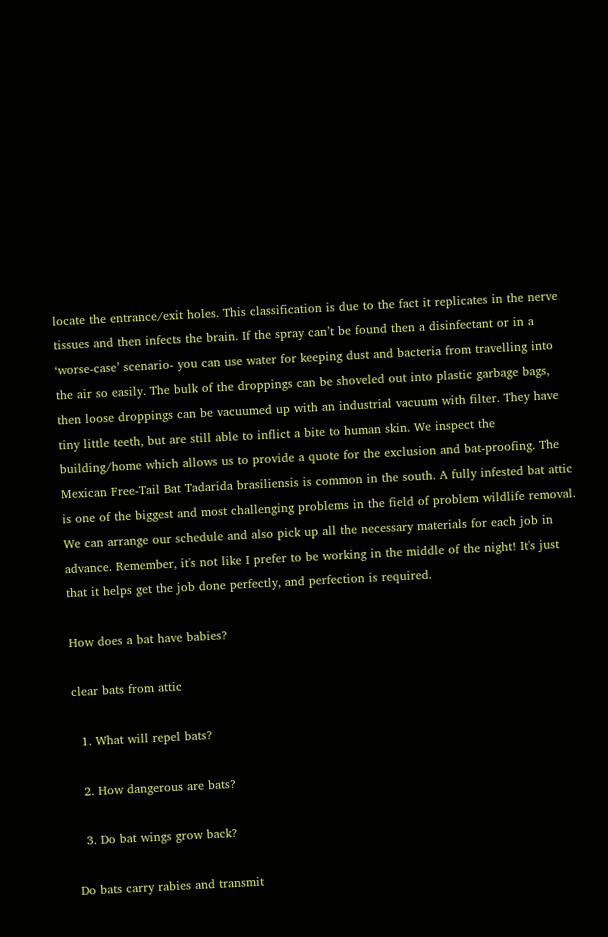locate the entrance/exit holes. This classification is due to the fact it replicates in the nerve tissues and then infects the brain. If the spray can’t be found then a disinfectant or in a ‘worse-case’ scenario- you can use water for keeping dust and bacteria from travelling into the air so easily. The bulk of the droppings can be shoveled out into plastic garbage bags, then loose droppings can be vacuumed up with an industrial vacuum with filter. They have tiny little teeth, but are still able to inflict a bite to human skin. We inspect the building/home which allows us to provide a quote for the exclusion and bat-proofing. The Mexican Free-Tail Bat Tadarida brasiliensis is common in the south. A fully infested bat attic is one of the biggest and most challenging problems in the field of problem wildlife removal. We can arrange our schedule and also pick up all the necessary materials for each job in advance. Remember, it's not like I prefer to be working in the middle of the night! It's just that it helps get the job done perfectly, and perfection is required.

How does a bat have babies?

clear bats from attic

  1. What will repel bats?

  2. How dangerous are bats?

  3. Do bat wings grow back?

Do bats carry rabies and transmit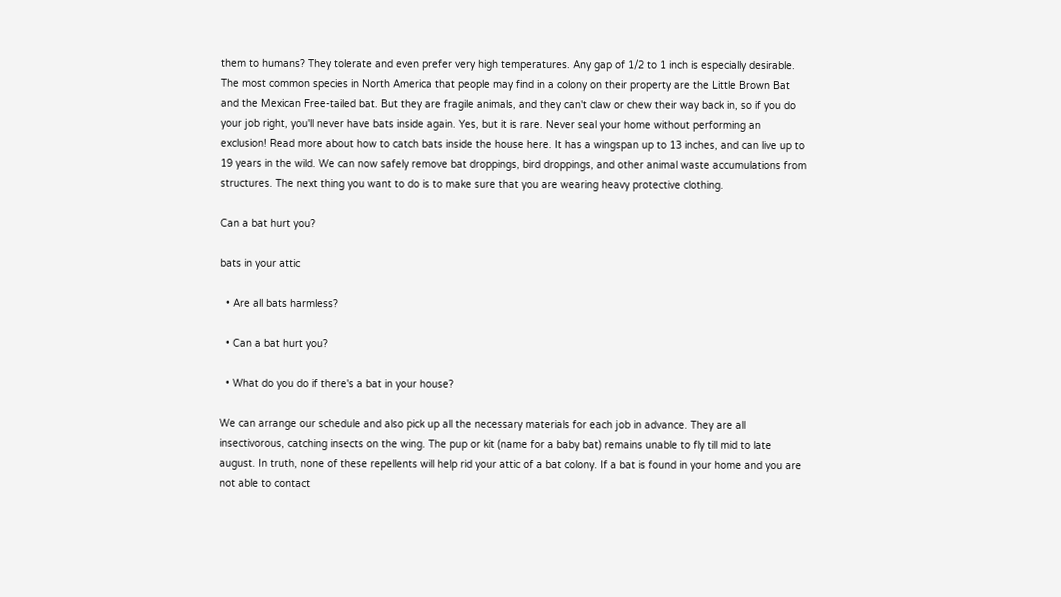them to humans? They tolerate and even prefer very high temperatures. Any gap of 1/2 to 1 inch is especially desirable. The most common species in North America that people may find in a colony on their property are the Little Brown Bat and the Mexican Free-tailed bat. But they are fragile animals, and they can't claw or chew their way back in, so if you do your job right, you'll never have bats inside again. Yes, but it is rare. Never seal your home without performing an exclusion! Read more about how to catch bats inside the house here. It has a wingspan up to 13 inches, and can live up to 19 years in the wild. We can now safely remove bat droppings, bird droppings, and other animal waste accumulations from structures. The next thing you want to do is to make sure that you are wearing heavy protective clothing.

Can a bat hurt you?

bats in your attic

  • Are all bats harmless?

  • Can a bat hurt you?

  • What do you do if there's a bat in your house?

We can arrange our schedule and also pick up all the necessary materials for each job in advance. They are all insectivorous, catching insects on the wing. The pup or kit (name for a baby bat) remains unable to fly till mid to late august. In truth, none of these repellents will help rid your attic of a bat colony. If a bat is found in your home and you are not able to contact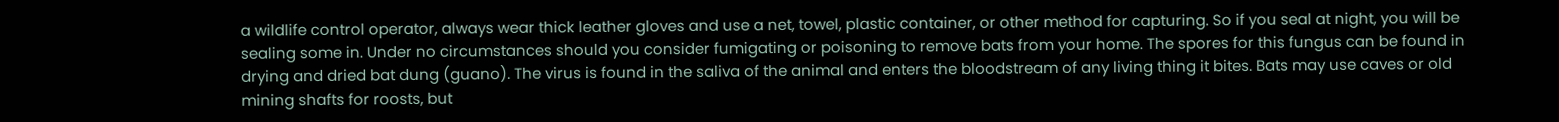a wildlife control operator, always wear thick leather gloves and use a net, towel, plastic container, or other method for capturing. So if you seal at night, you will be sealing some in. Under no circumstances should you consider fumigating or poisoning to remove bats from your home. The spores for this fungus can be found in drying and dried bat dung (guano). The virus is found in the saliva of the animal and enters the bloodstream of any living thing it bites. Bats may use caves or old mining shafts for roosts, but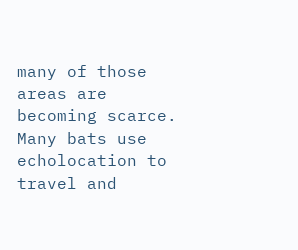many of those areas are becoming scarce. Many bats use echolocation to travel and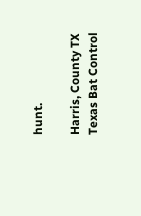hunt.

Harris, County TX Texas Bat Control